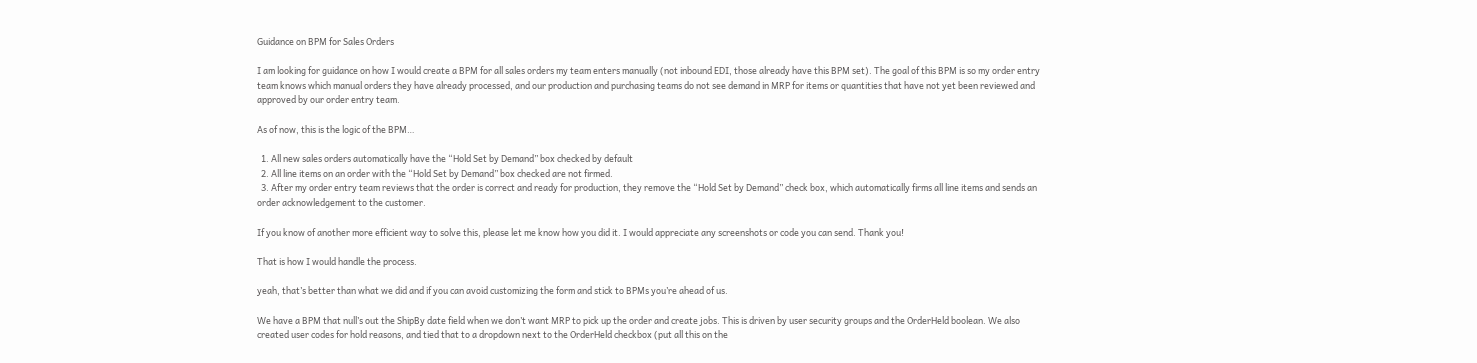Guidance on BPM for Sales Orders

I am looking for guidance on how I would create a BPM for all sales orders my team enters manually (not inbound EDI, those already have this BPM set). The goal of this BPM is so my order entry team knows which manual orders they have already processed, and our production and purchasing teams do not see demand in MRP for items or quantities that have not yet been reviewed and approved by our order entry team.

As of now, this is the logic of the BPM…

  1. All new sales orders automatically have the “Hold Set by Demand” box checked by default
  2. All line items on an order with the “Hold Set by Demand” box checked are not firmed.
  3. After my order entry team reviews that the order is correct and ready for production, they remove the “Hold Set by Demand” check box, which automatically firms all line items and sends an order acknowledgement to the customer.

If you know of another more efficient way to solve this, please let me know how you did it. I would appreciate any screenshots or code you can send. Thank you!

That is how I would handle the process.

yeah, that’s better than what we did and if you can avoid customizing the form and stick to BPMs you’re ahead of us.

We have a BPM that null’s out the ShipBy date field when we don’t want MRP to pick up the order and create jobs. This is driven by user security groups and the OrderHeld boolean. We also created user codes for hold reasons, and tied that to a dropdown next to the OrderHeld checkbox (put all this on the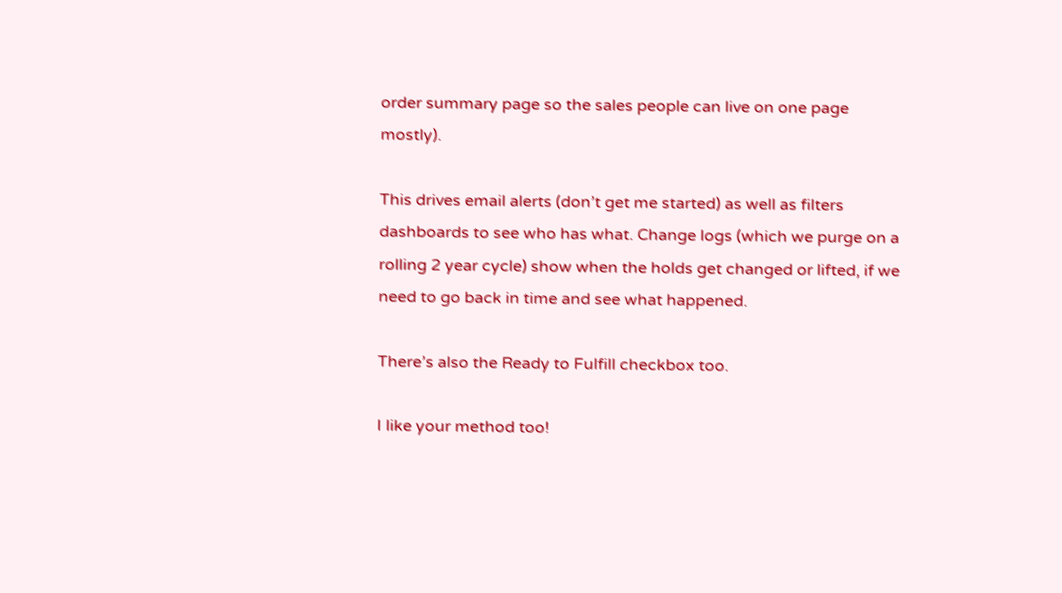order summary page so the sales people can live on one page mostly).

This drives email alerts (don’t get me started) as well as filters dashboards to see who has what. Change logs (which we purge on a rolling 2 year cycle) show when the holds get changed or lifted, if we need to go back in time and see what happened.

There’s also the Ready to Fulfill checkbox too.

I like your method too!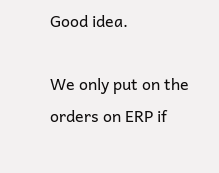Good idea.

We only put on the orders on ERP if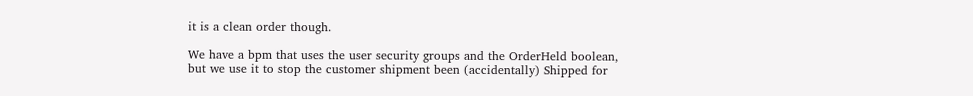it is a clean order though.

We have a bpm that uses the user security groups and the OrderHeld boolean,
but we use it to stop the customer shipment been (accidentally) Shipped for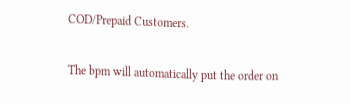COD/Prepaid Customers.

The bpm will automatically put the order on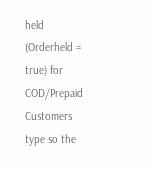held (Orderheld = true) for COD/Prepaid Customers type so the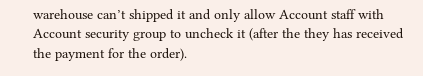warehouse can’t shipped it and only allow Account staff with Account security group to uncheck it (after the they has received the payment for the order).